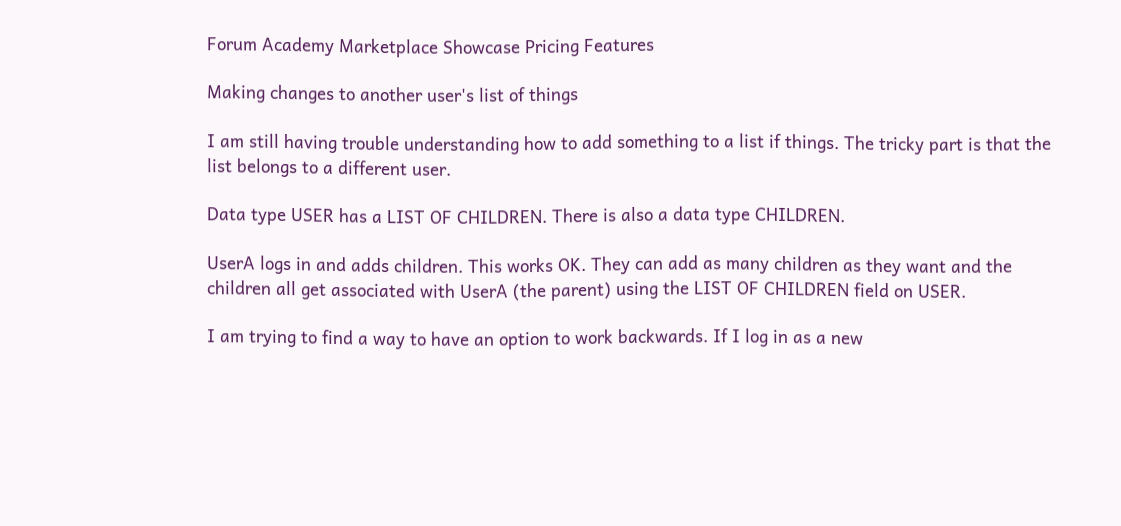Forum Academy Marketplace Showcase Pricing Features

Making changes to another user's list of things

I am still having trouble understanding how to add something to a list if things. The tricky part is that the list belongs to a different user.

Data type USER has a LIST OF CHILDREN. There is also a data type CHILDREN.

UserA logs in and adds children. This works OK. They can add as many children as they want and the children all get associated with UserA (the parent) using the LIST OF CHILDREN field on USER.

I am trying to find a way to have an option to work backwards. If I log in as a new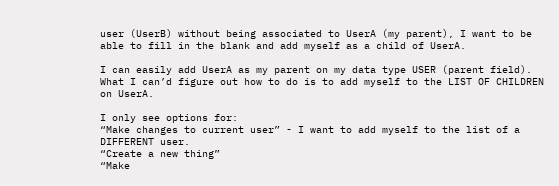user (UserB) without being associated to UserA (my parent), I want to be able to fill in the blank and add myself as a child of UserA.

I can easily add UserA as my parent on my data type USER (parent field). What I can’d figure out how to do is to add myself to the LIST OF CHILDREN on UserA.

I only see options for:
“Make changes to current user” - I want to add myself to the list of a DIFFERENT user.
“Create a new thing”
“Make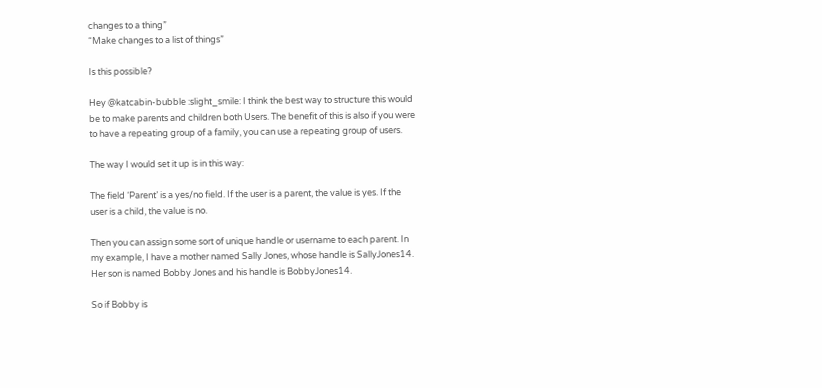changes to a thing”
“Make changes to a list of things”

Is this possible?

Hey @katcabin-bubble :slight_smile: I think the best way to structure this would be to make parents and children both Users. The benefit of this is also if you were to have a repeating group of a family, you can use a repeating group of users.

The way I would set it up is in this way:

The field ‘Parent’ is a yes/no field. If the user is a parent, the value is yes. If the user is a child, the value is no.

Then you can assign some sort of unique handle or username to each parent. In my example, I have a mother named Sally Jones, whose handle is SallyJones14. Her son is named Bobby Jones and his handle is BobbyJones14.

So if Bobby is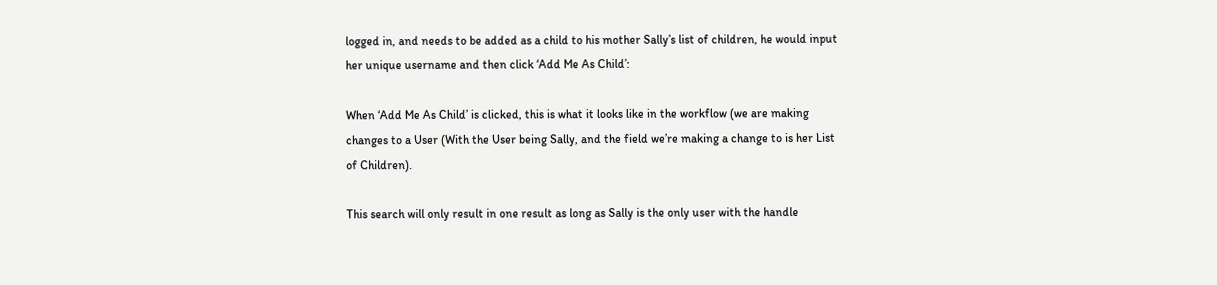logged in, and needs to be added as a child to his mother Sally’s list of children, he would input her unique username and then click ‘Add Me As Child’:

When ‘Add Me As Child’ is clicked, this is what it looks like in the workflow (we are making changes to a User (With the User being Sally, and the field we’re making a change to is her List of Children).

This search will only result in one result as long as Sally is the only user with the handle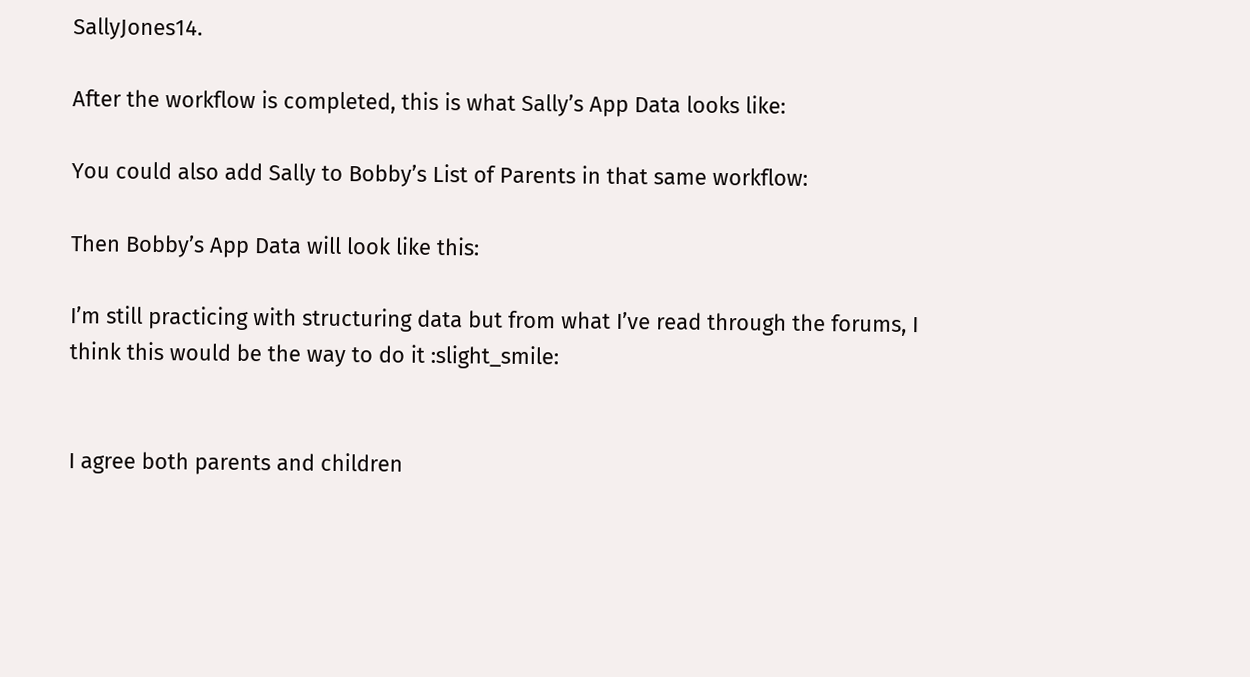SallyJones14.

After the workflow is completed, this is what Sally’s App Data looks like:

You could also add Sally to Bobby’s List of Parents in that same workflow:

Then Bobby’s App Data will look like this:

I’m still practicing with structuring data but from what I’ve read through the forums, I think this would be the way to do it :slight_smile:


I agree both parents and children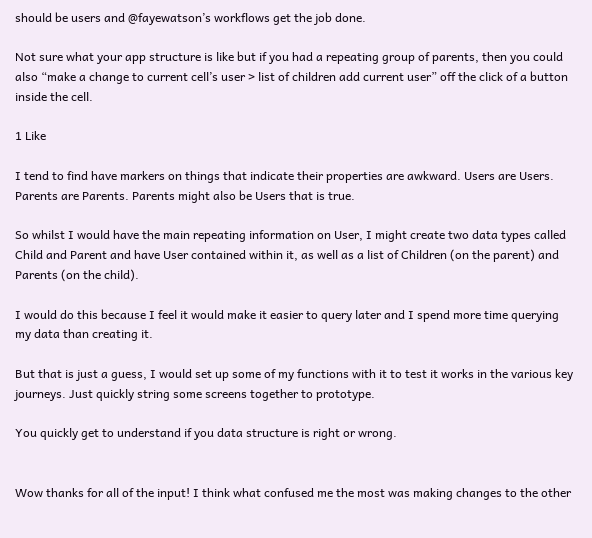should be users and @fayewatson’s workflows get the job done.

Not sure what your app structure is like but if you had a repeating group of parents, then you could also “make a change to current cell’s user > list of children add current user” off the click of a button inside the cell.

1 Like

I tend to find have markers on things that indicate their properties are awkward. Users are Users. Parents are Parents. Parents might also be Users that is true.

So whilst I would have the main repeating information on User, I might create two data types called Child and Parent and have User contained within it, as well as a list of Children (on the parent) and Parents (on the child).

I would do this because I feel it would make it easier to query later and I spend more time querying my data than creating it.

But that is just a guess, I would set up some of my functions with it to test it works in the various key journeys. Just quickly string some screens together to prototype.

You quickly get to understand if you data structure is right or wrong.


Wow thanks for all of the input! I think what confused me the most was making changes to the other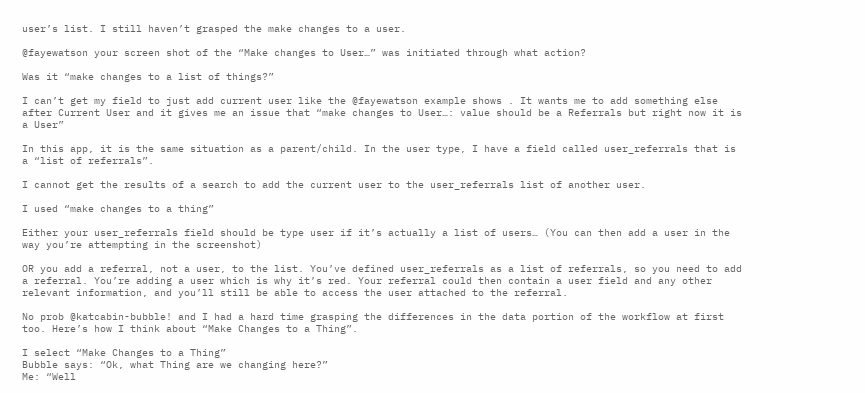user’s list. I still haven’t grasped the make changes to a user.

@fayewatson your screen shot of the “Make changes to User…” was initiated through what action?

Was it “make changes to a list of things?”

I can’t get my field to just add current user like the @fayewatson example shows . It wants me to add something else after Current User and it gives me an issue that “make changes to User…: value should be a Referrals but right now it is a User”

In this app, it is the same situation as a parent/child. In the user type, I have a field called user_referrals that is a “list of referrals”.

I cannot get the results of a search to add the current user to the user_referrals list of another user.

I used “make changes to a thing”

Either your user_referrals field should be type user if it’s actually a list of users… (You can then add a user in the way you’re attempting in the screenshot)

OR you add a referral, not a user, to the list. You’ve defined user_referrals as a list of referrals, so you need to add a referral. You’re adding a user which is why it’s red. Your referral could then contain a user field and any other relevant information, and you’ll still be able to access the user attached to the referral.

No prob @katcabin-bubble! and I had a hard time grasping the differences in the data portion of the workflow at first too. Here’s how I think about “Make Changes to a Thing”.

I select “Make Changes to a Thing”
Bubble says: “Ok, what Thing are we changing here?”
Me: “Well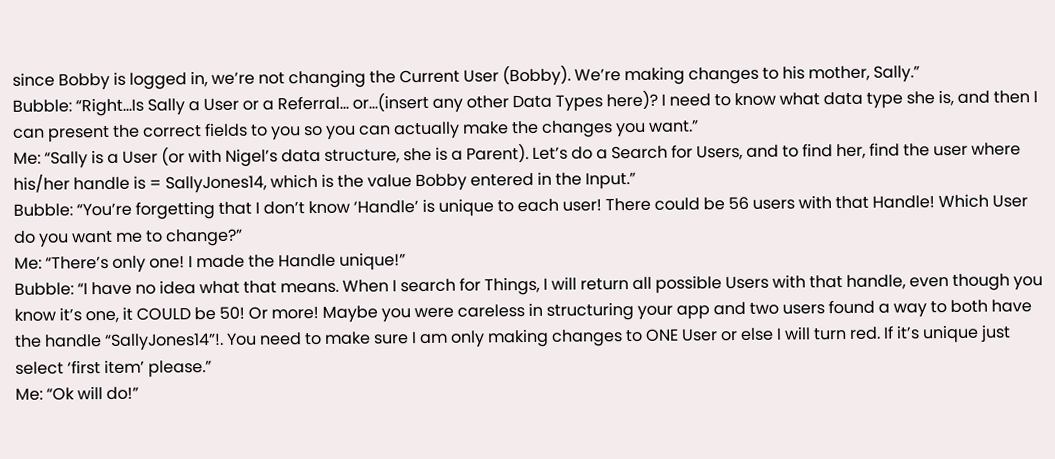since Bobby is logged in, we’re not changing the Current User (Bobby). We’re making changes to his mother, Sally.”
Bubble: “Right…Is Sally a User or a Referral… or…(insert any other Data Types here)? I need to know what data type she is, and then I can present the correct fields to you so you can actually make the changes you want.”
Me: “Sally is a User (or with Nigel’s data structure, she is a Parent). Let’s do a Search for Users, and to find her, find the user where his/her handle is = SallyJones14, which is the value Bobby entered in the Input.”
Bubble: “You’re forgetting that I don’t know ‘Handle’ is unique to each user! There could be 56 users with that Handle! Which User do you want me to change?”
Me: “There’s only one! I made the Handle unique!”
Bubble: “I have no idea what that means. When I search for Things, I will return all possible Users with that handle, even though you know it’s one, it COULD be 50! Or more! Maybe you were careless in structuring your app and two users found a way to both have the handle “SallyJones14”!. You need to make sure I am only making changes to ONE User or else I will turn red. If it’s unique just select ‘first item’ please.”
Me: “Ok will do!”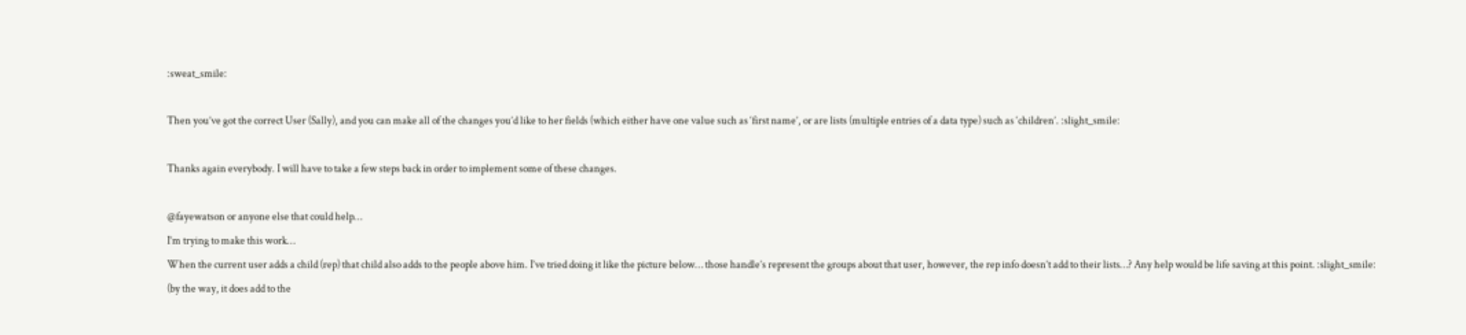:sweat_smile:

Then you’ve got the correct User (Sally), and you can make all of the changes you’d like to her fields (which either have one value such as ‘first name’, or are lists (multiple entries of a data type) such as ‘children’. :slight_smile:

Thanks again everybody. I will have to take a few steps back in order to implement some of these changes.

@fayewatson or anyone else that could help…
I’m trying to make this work…
When the current user adds a child (rep) that child also adds to the people above him. I’ve tried doing it like the picture below… those handle’s represent the groups about that user, however, the rep info doesn’t add to their lists…? Any help would be life saving at this point. :slight_smile:
(by the way, it does add to the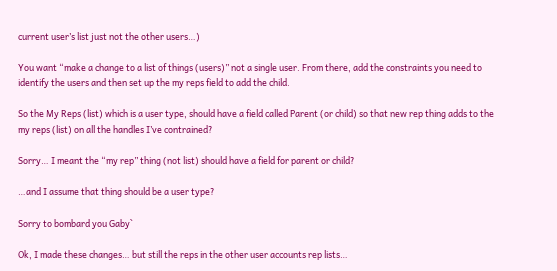current user’s list just not the other users…)

You want “make a change to a list of things (users)” not a single user. From there, add the constraints you need to identify the users and then set up the my reps field to add the child.

So the My Reps (list) which is a user type, should have a field called Parent (or child) so that new rep thing adds to the my reps (list) on all the handles I’ve contrained?

Sorry… I meant the “my rep” thing (not list) should have a field for parent or child?

…and I assume that thing should be a user type?

Sorry to bombard you Gaby`

Ok, I made these changes… but still the reps in the other user accounts rep lists…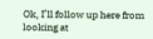Ok, I’ll follow up here from looking at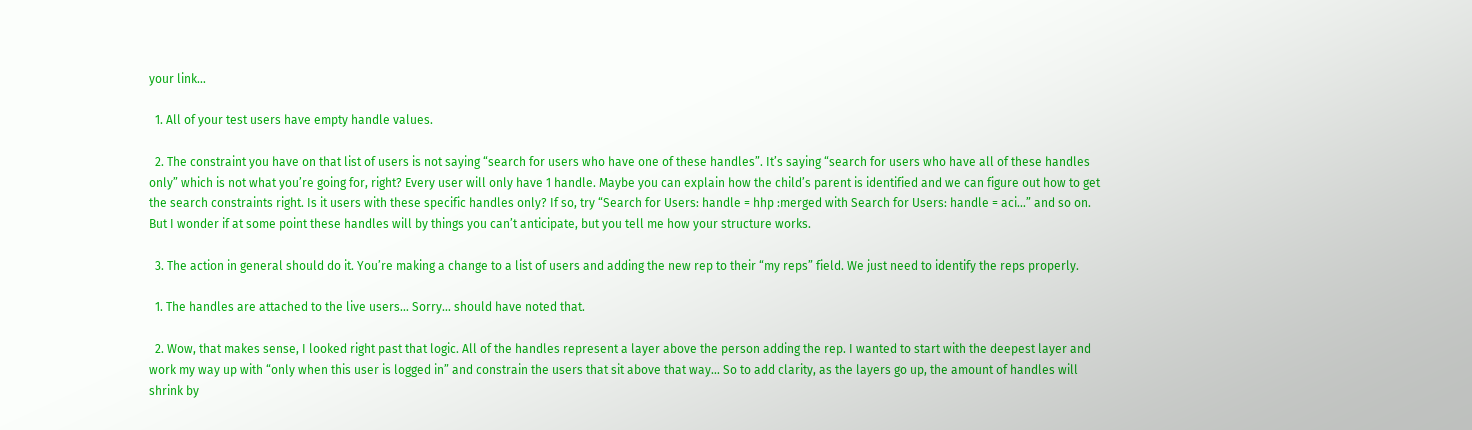your link…

  1. All of your test users have empty handle values.

  2. The constraint you have on that list of users is not saying “search for users who have one of these handles”. It’s saying “search for users who have all of these handles only” which is not what you’re going for, right? Every user will only have 1 handle. Maybe you can explain how the child’s parent is identified and we can figure out how to get the search constraints right. Is it users with these specific handles only? If so, try “Search for Users: handle = hhp :merged with Search for Users: handle = aci…” and so on. But I wonder if at some point these handles will by things you can’t anticipate, but you tell me how your structure works.

  3. The action in general should do it. You’re making a change to a list of users and adding the new rep to their “my reps” field. We just need to identify the reps properly.

  1. The handles are attached to the live users… Sorry… should have noted that.

  2. Wow, that makes sense, I looked right past that logic. All of the handles represent a layer above the person adding the rep. I wanted to start with the deepest layer and work my way up with “only when this user is logged in” and constrain the users that sit above that way… So to add clarity, as the layers go up, the amount of handles will shrink by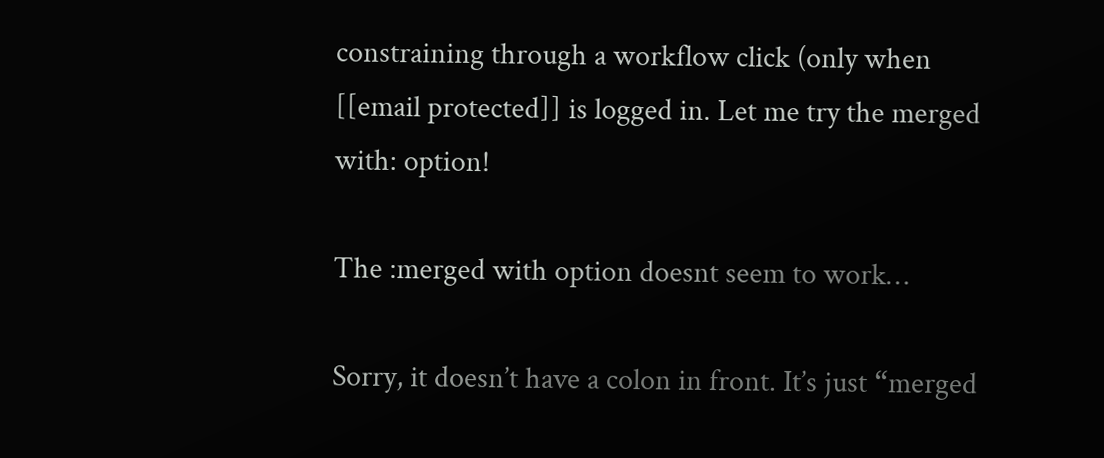constraining through a workflow click (only when [[email protected]] is logged in. Let me try the merged with: option!

The :merged with option doesnt seem to work…

Sorry, it doesn’t have a colon in front. It’s just “merged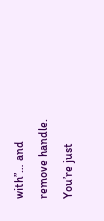with”… and remove handle. You’re just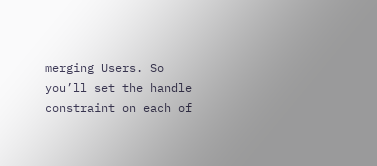merging Users. So you’ll set the handle constraint on each of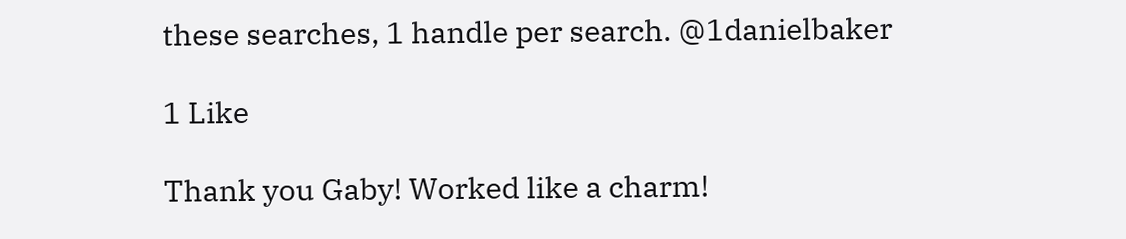these searches, 1 handle per search. @1danielbaker

1 Like

Thank you Gaby! Worked like a charm!